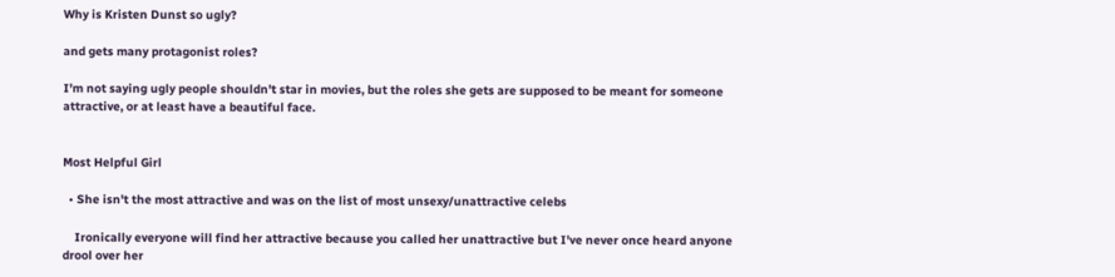Why is Kristen Dunst so ugly?

and gets many protagonist roles?

I'm not saying ugly people shouldn't star in movies, but the roles she gets are supposed to be meant for someone attractive, or at least have a beautiful face.


Most Helpful Girl

  • She isn't the most attractive and was on the list of most unsexy/unattractive celebs

    Ironically everyone will find her attractive because you called her unattractive but I've never once heard anyone drool over her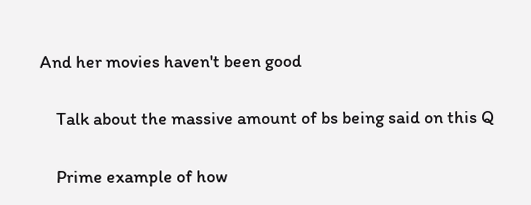And her movies haven't been good

    Talk about the massive amount of bs being said on this Q

    Prime example of how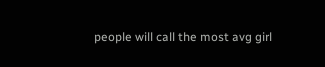people will call the most avg girl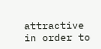attractive in order to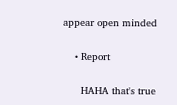appear open minded

    • Report

      HAHA that's true